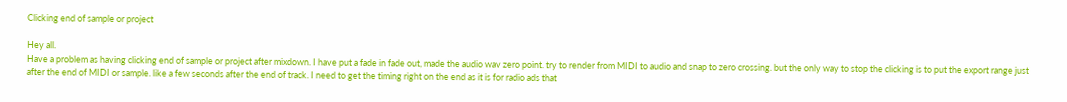Clicking end of sample or project

Hey all.
Have a problem as having clicking end of sample or project after mixdown. I have put a fade in fade out, made the audio wav zero point. try to render from MIDI to audio and snap to zero crossing. but the only way to stop the clicking is to put the export range just after the end of MIDI or sample. like a few seconds after the end of track. I need to get the timing right on the end as it is for radio ads that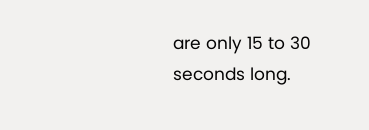are only 15 to 30 seconds long.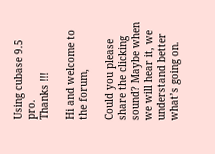Using cubase 9.5 pro.
Thanks !!!

Hi and welcome to the forum,

Could you please share the clicking sound? Maybe when we will hear it, we understand better what’s going on.